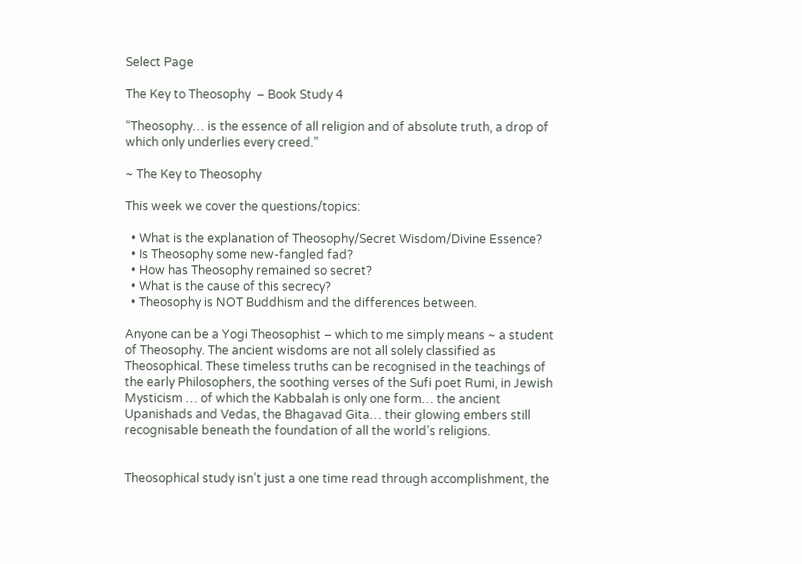Select Page

The Key to Theosophy  – Book Study 4

“Theosophy… is the essence of all religion and of absolute truth, a drop of which only underlies every creed.”

~ The Key to Theosophy

This week we cover the questions/topics:

  • What is the explanation of Theosophy/Secret Wisdom/Divine Essence?
  • Is Theosophy some new-fangled fad?
  • How has Theosophy remained so secret?
  • What is the cause of this secrecy?
  • Theosophy is NOT Buddhism and the differences between.

Anyone can be a Yogi Theosophist – which to me simply means ~ a student of Theosophy. The ancient wisdoms are not all solely classified as Theosophical. These timeless truths can be recognised in the teachings of the early Philosophers, the soothing verses of the Sufi poet Rumi, in Jewish Mysticism … of which the Kabbalah is only one form… the ancient Upanishads and Vedas, the Bhagavad Gita… their glowing embers still recognisable beneath the foundation of all the world’s religions.


Theosophical study isn’t just a one time read through accomplishment, the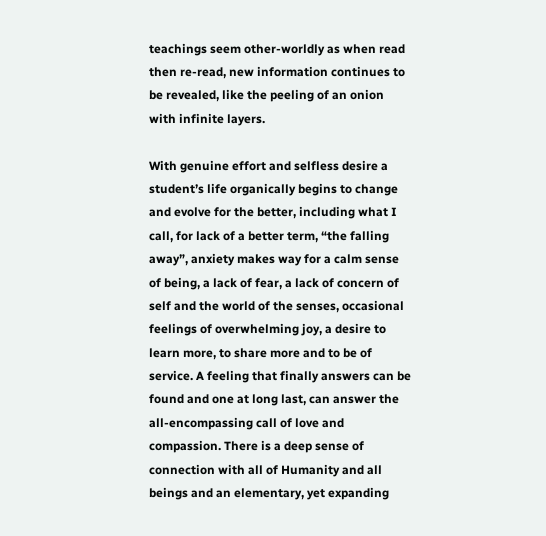teachings seem other-worldly as when read then re-read, new information continues to be revealed, like the peeling of an onion with infinite layers.

With genuine effort and selfless desire a student’s life organically begins to change and evolve for the better, including what I call, for lack of a better term, “the falling away”, anxiety makes way for a calm sense of being, a lack of fear, a lack of concern of self and the world of the senses, occasional feelings of overwhelming joy, a desire to learn more, to share more and to be of service. A feeling that finally answers can be found and one at long last, can answer the all-encompassing call of love and compassion. There is a deep sense of connection with all of Humanity and all beings and an elementary, yet expanding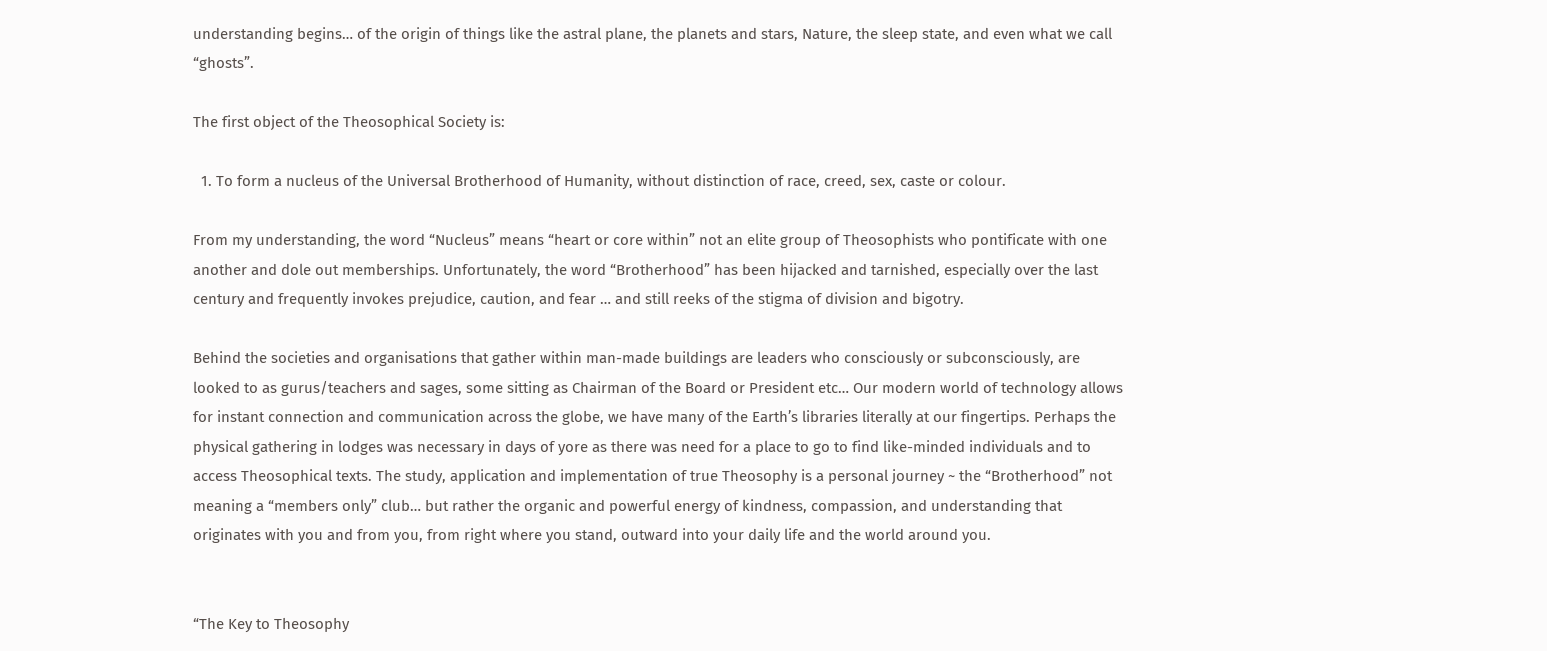understanding begins… of the origin of things like the astral plane, the planets and stars, Nature, the sleep state, and even what we call “ghosts”.

The first object of the Theosophical Society is:

  1. To form a nucleus of the Universal Brotherhood of Humanity, without distinction of race, creed, sex, caste or colour.

From my understanding, the word “Nucleus” means “heart or core within” not an elite group of Theosophists who pontificate with one another and dole out memberships. Unfortunately, the word “Brotherhood” has been hijacked and tarnished, especially over the last century and frequently invokes prejudice, caution, and fear … and still reeks of the stigma of division and bigotry.

Behind the societies and organisations that gather within man-made buildings are leaders who consciously or subconsciously, are looked to as gurus/teachers and sages, some sitting as Chairman of the Board or President etc… Our modern world of technology allows for instant connection and communication across the globe, we have many of the Earth’s libraries literally at our fingertips. Perhaps the physical gathering in lodges was necessary in days of yore as there was need for a place to go to find like-minded individuals and to access Theosophical texts. The study, application and implementation of true Theosophy is a personal journey ~ the “Brotherhood” not meaning a “members only” club… but rather the organic and powerful energy of kindness, compassion, and understanding that originates with you and from you, from right where you stand, outward into your daily life and the world around you.


“The Key to Theosophy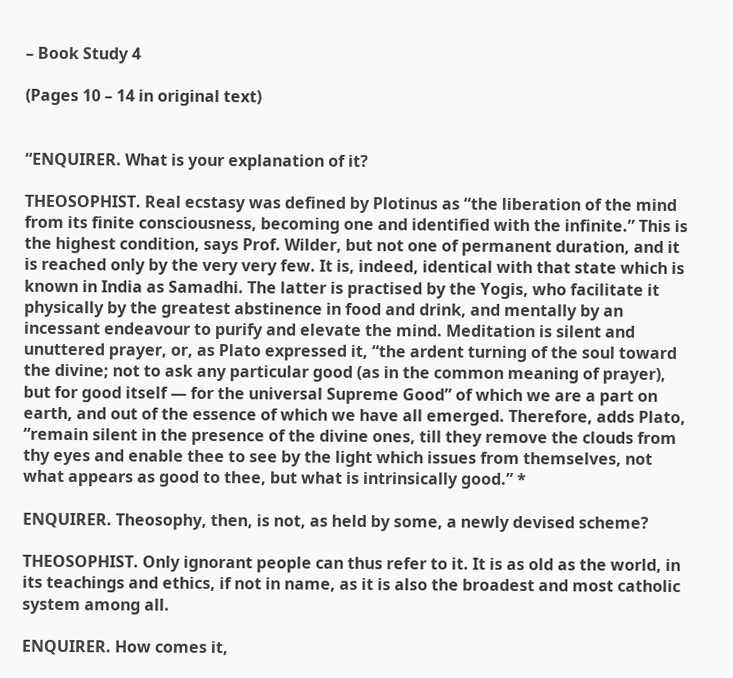– Book Study 4

(Pages 10 – 14 in original text)


“ENQUIRER. What is your explanation of it?

THEOSOPHIST. Real ecstasy was defined by Plotinus as “the liberation of the mind from its finite consciousness, becoming one and identified with the infinite.” This is the highest condition, says Prof. Wilder, but not one of permanent duration, and it is reached only by the very very few. It is, indeed, identical with that state which is known in India as Samadhi. The latter is practised by the Yogis, who facilitate it physically by the greatest abstinence in food and drink, and mentally by an incessant endeavour to purify and elevate the mind. Meditation is silent and unuttered prayer, or, as Plato expressed it, “the ardent turning of the soul toward the divine; not to ask any particular good (as in the common meaning of prayer), but for good itself — for the universal Supreme Good” of which we are a part on earth, and out of the essence of which we have all emerged. Therefore, adds Plato, “remain silent in the presence of the divine ones, till they remove the clouds from thy eyes and enable thee to see by the light which issues from themselves, not what appears as good to thee, but what is intrinsically good.” *

ENQUIRER. Theosophy, then, is not, as held by some, a newly devised scheme?

THEOSOPHIST. Only ignorant people can thus refer to it. It is as old as the world, in its teachings and ethics, if not in name, as it is also the broadest and most catholic system among all.

ENQUIRER. How comes it,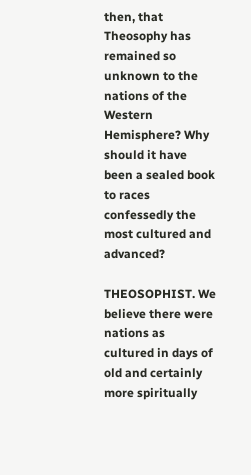then, that Theosophy has remained so unknown to the nations of the Western Hemisphere? Why should it have been a sealed book to races confessedly the most cultured and advanced?

THEOSOPHIST. We believe there were nations as cultured in days of old and certainly more spiritually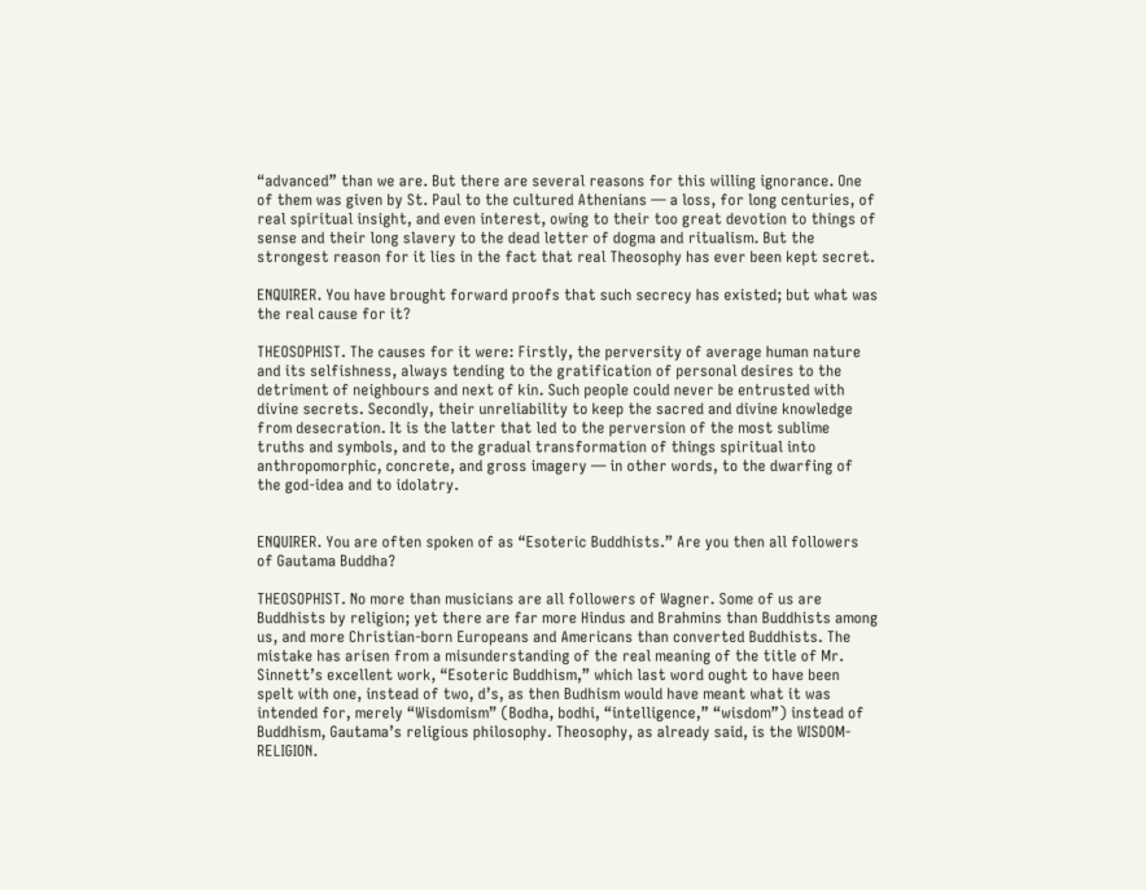“advanced” than we are. But there are several reasons for this willing ignorance. One of them was given by St. Paul to the cultured Athenians — a loss, for long centuries, of real spiritual insight, and even interest, owing to their too great devotion to things of sense and their long slavery to the dead letter of dogma and ritualism. But the strongest reason for it lies in the fact that real Theosophy has ever been kept secret.

ENQUIRER. You have brought forward proofs that such secrecy has existed; but what was the real cause for it?

THEOSOPHIST. The causes for it were: Firstly, the perversity of average human nature and its selfishness, always tending to the gratification of personal desires to the detriment of neighbours and next of kin. Such people could never be entrusted with divine secrets. Secondly, their unreliability to keep the sacred and divine knowledge from desecration. It is the latter that led to the perversion of the most sublime truths and symbols, and to the gradual transformation of things spiritual into anthropomorphic, concrete, and gross imagery — in other words, to the dwarfing of the god-idea and to idolatry.


ENQUIRER. You are often spoken of as “Esoteric Buddhists.” Are you then all followers of Gautama Buddha?

THEOSOPHIST. No more than musicians are all followers of Wagner. Some of us are Buddhists by religion; yet there are far more Hindus and Brahmins than Buddhists among us, and more Christian-born Europeans and Americans than converted Buddhists. The mistake has arisen from a misunderstanding of the real meaning of the title of Mr. Sinnett’s excellent work, “Esoteric Buddhism,” which last word ought to have been spelt with one, instead of two, d’s, as then Budhism would have meant what it was intended for, merely “Wisdomism” (Bodha, bodhi, “intelligence,” “wisdom”) instead of Buddhism, Gautama’s religious philosophy. Theosophy, as already said, is the WISDOM-RELIGION.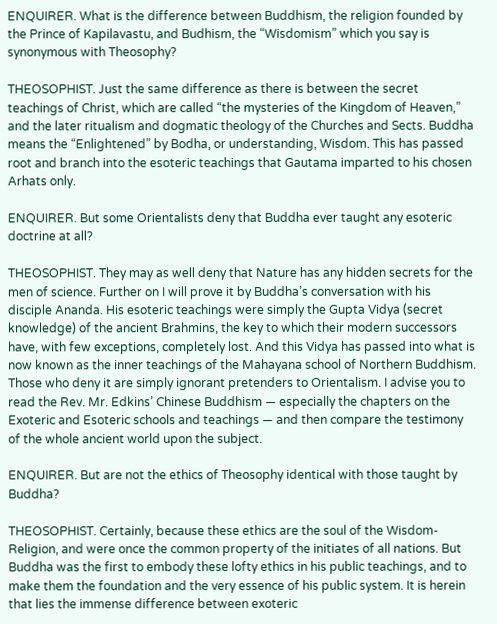ENQUIRER. What is the difference between Buddhism, the religion founded by the Prince of Kapilavastu, and Budhism, the “Wisdomism” which you say is synonymous with Theosophy?

THEOSOPHIST. Just the same difference as there is between the secret teachings of Christ, which are called “the mysteries of the Kingdom of Heaven,” and the later ritualism and dogmatic theology of the Churches and Sects. Buddha means the “Enlightened” by Bodha, or understanding, Wisdom. This has passed root and branch into the esoteric teachings that Gautama imparted to his chosen Arhats only.

ENQUIRER. But some Orientalists deny that Buddha ever taught any esoteric doctrine at all?

THEOSOPHIST. They may as well deny that Nature has any hidden secrets for the men of science. Further on I will prove it by Buddha’s conversation with his disciple Ananda. His esoteric teachings were simply the Gupta Vidya (secret knowledge) of the ancient Brahmins, the key to which their modern successors have, with few exceptions, completely lost. And this Vidya has passed into what is now known as the inner teachings of the Mahayana school of Northern Buddhism. Those who deny it are simply ignorant pretenders to Orientalism. I advise you to read the Rev. Mr. Edkins’ Chinese Buddhism — especially the chapters on the Exoteric and Esoteric schools and teachings — and then compare the testimony of the whole ancient world upon the subject.

ENQUIRER. But are not the ethics of Theosophy identical with those taught by Buddha?

THEOSOPHIST. Certainly, because these ethics are the soul of the Wisdom-Religion, and were once the common property of the initiates of all nations. But Buddha was the first to embody these lofty ethics in his public teachings, and to make them the foundation and the very essence of his public system. It is herein that lies the immense difference between exoteric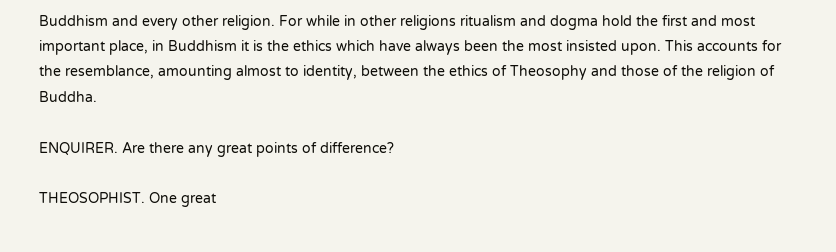Buddhism and every other religion. For while in other religions ritualism and dogma hold the first and most important place, in Buddhism it is the ethics which have always been the most insisted upon. This accounts for the resemblance, amounting almost to identity, between the ethics of Theosophy and those of the religion of Buddha.

ENQUIRER. Are there any great points of difference?

THEOSOPHIST. One great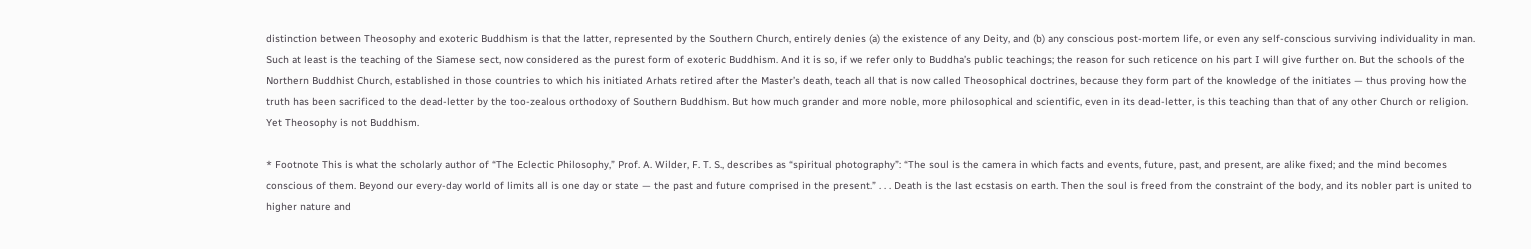distinction between Theosophy and exoteric Buddhism is that the latter, represented by the Southern Church, entirely denies (a) the existence of any Deity, and (b) any conscious post-mortem life, or even any self-conscious surviving individuality in man. Such at least is the teaching of the Siamese sect, now considered as the purest form of exoteric Buddhism. And it is so, if we refer only to Buddha’s public teachings; the reason for such reticence on his part I will give further on. But the schools of the Northern Buddhist Church, established in those countries to which his initiated Arhats retired after the Master’s death, teach all that is now called Theosophical doctrines, because they form part of the knowledge of the initiates — thus proving how the truth has been sacrificed to the dead-letter by the too-zealous orthodoxy of Southern Buddhism. But how much grander and more noble, more philosophical and scientific, even in its dead-letter, is this teaching than that of any other Church or religion. Yet Theosophy is not Buddhism.

* Footnote This is what the scholarly author of “The Eclectic Philosophy,” Prof. A. Wilder, F. T. S., describes as “spiritual photography”: “The soul is the camera in which facts and events, future, past, and present, are alike fixed; and the mind becomes conscious of them. Beyond our every-day world of limits all is one day or state — the past and future comprised in the present.” . . . Death is the last ecstasis on earth. Then the soul is freed from the constraint of the body, and its nobler part is united to higher nature and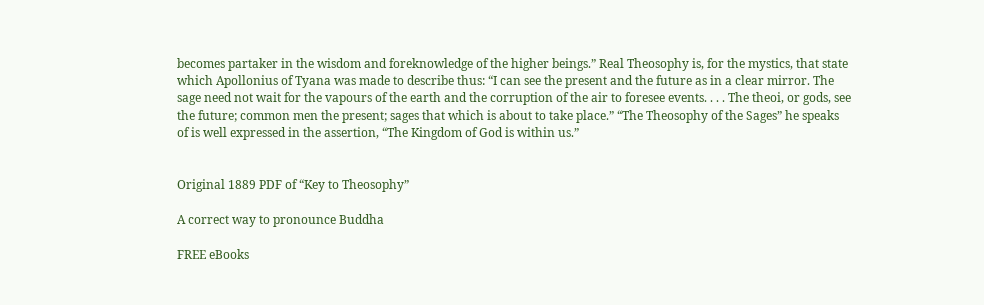becomes partaker in the wisdom and foreknowledge of the higher beings.” Real Theosophy is, for the mystics, that state which Apollonius of Tyana was made to describe thus: “I can see the present and the future as in a clear mirror. The sage need not wait for the vapours of the earth and the corruption of the air to foresee events. . . . The theoi, or gods, see the future; common men the present; sages that which is about to take place.” “The Theosophy of the Sages” he speaks of is well expressed in the assertion, “The Kingdom of God is within us.”


Original 1889 PDF of “Key to Theosophy”

A correct way to pronounce Buddha

FREE eBooks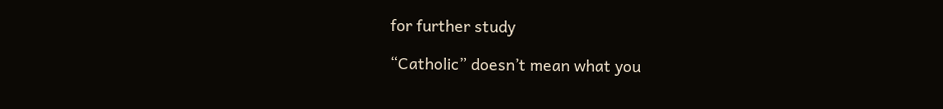for further study

“Catholic” doesn’t mean what you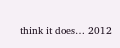think it does… 2012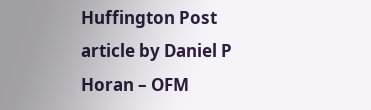Huffington Post article by Daniel P Horan – OFM